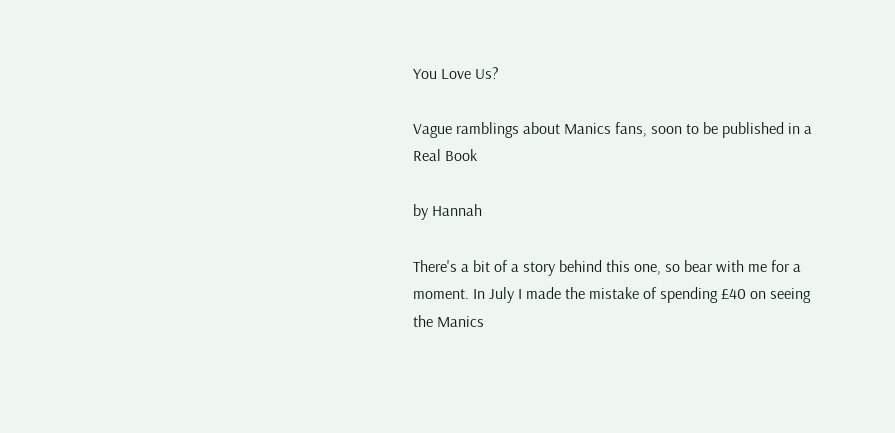You Love Us?

Vague ramblings about Manics fans, soon to be published in a Real Book

by Hannah

There's a bit of a story behind this one, so bear with me for a moment. In July I made the mistake of spending £40 on seeing the Manics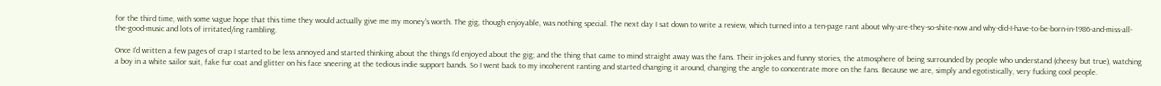for the third time, with some vague hope that this time they would actually give me my money's worth. The gig, though enjoyable, was nothing special. The next day I sat down to write a review, which turned into a ten-page rant about why-are-they-so-shite-now and why-did-I-have-to-be-born-in-1986-and-miss-all-the-good-music and lots of irritated/ing rambling.

Once I'd written a few pages of crap I started to be less annoyed and started thinking about the things I'd enjoyed about the gig; and the thing that came to mind straight away was the fans. Their in-jokes and funny stories, the atmosphere of being surrounded by people who understand (cheesy but true), watching a boy in a white sailor suit, fake fur coat and glitter on his face sneering at the tedious indie support bands. So I went back to my incoherent ranting and started changing it around, changing the angle to concentrate more on the fans. Because we are, simply and egotistically, very fucking cool people.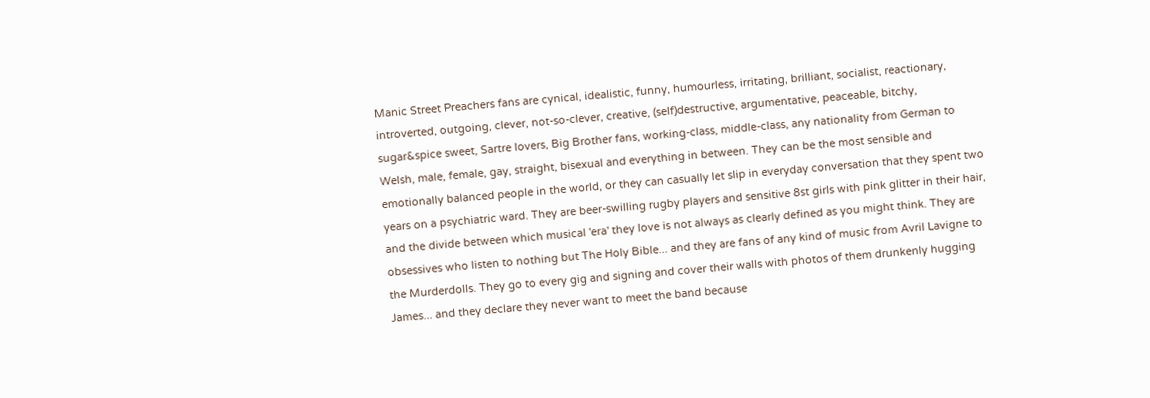Manic Street Preachers fans are cynical, idealistic, funny, humourless, irritating, brilliant, socialist, reactionary, introverted, outgoing, clever, not-so-clever, creative, (self)destructive, argumentative, peaceable, bitchy, sugar&spice sweet, Sartre lovers, Big Brother fans, working-class, middle-class, any nationality from German to Welsh, male, female, gay, straight, bisexual and everything in between. They can be the most sensible and emotionally balanced people in the world, or they can casually let slip in everyday conversation that they spent two years on a psychiatric ward. They are beer-swilling rugby players and sensitive 8st girls with pink glitter in their hair, and the divide between which musical 'era' they love is not always as clearly defined as you might think. They are obsessives who listen to nothing but The Holy Bible... and they are fans of any kind of music from Avril Lavigne to the Murderdolls. They go to every gig and signing and cover their walls with photos of them drunkenly hugging James... and they declare they never want to meet the band because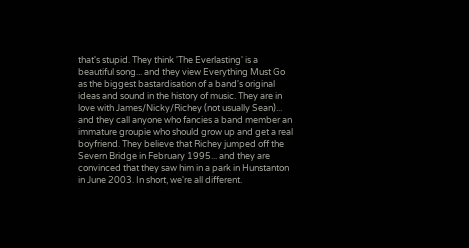that's stupid. They think 'The Everlasting' is a beautiful song... and they view Everything Must Go as the biggest bastardisation of a band's original ideas and sound in the history of music. They are in love with James/Nicky/Richey (not usually Sean)... and they call anyone who fancies a band member an immature groupie who should grow up and get a real boyfriend. They believe that Richey jumped off the Severn Bridge in February 1995... and they are convinced that they saw him in a park in Hunstanton in June 2003. In short, we're all different.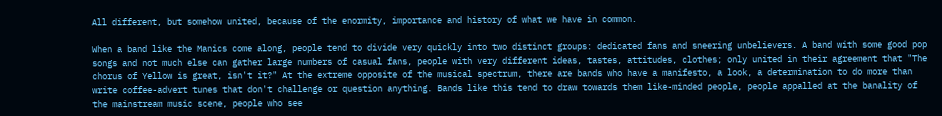All different, but somehow united, because of the enormity, importance and history of what we have in common.

When a band like the Manics come along, people tend to divide very quickly into two distinct groups: dedicated fans and sneering unbelievers. A band with some good pop songs and not much else can gather large numbers of casual fans, people with very different ideas, tastes, attitudes, clothes; only united in their agreement that "The chorus of Yellow is great, isn't it?" At the extreme opposite of the musical spectrum, there are bands who have a manifesto, a look, a determination to do more than write coffee-advert tunes that don't challenge or question anything. Bands like this tend to draw towards them like-minded people, people appalled at the banality of the mainstream music scene, people who see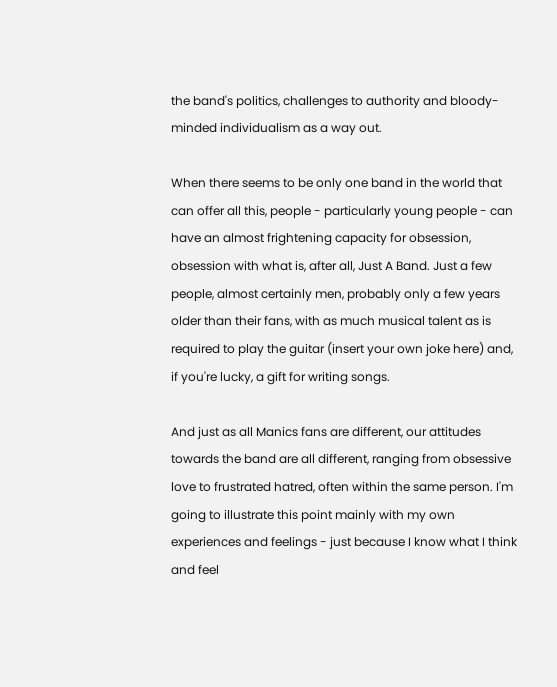the band's politics, challenges to authority and bloody-minded individualism as a way out.

When there seems to be only one band in the world that can offer all this, people - particularly young people - can have an almost frightening capacity for obsession, obsession with what is, after all, Just A Band. Just a few people, almost certainly men, probably only a few years older than their fans, with as much musical talent as is required to play the guitar (insert your own joke here) and, if you're lucky, a gift for writing songs.

And just as all Manics fans are different, our attitudes towards the band are all different, ranging from obsessive love to frustrated hatred, often within the same person. I'm going to illustrate this point mainly with my own experiences and feelings - just because I know what I think and feel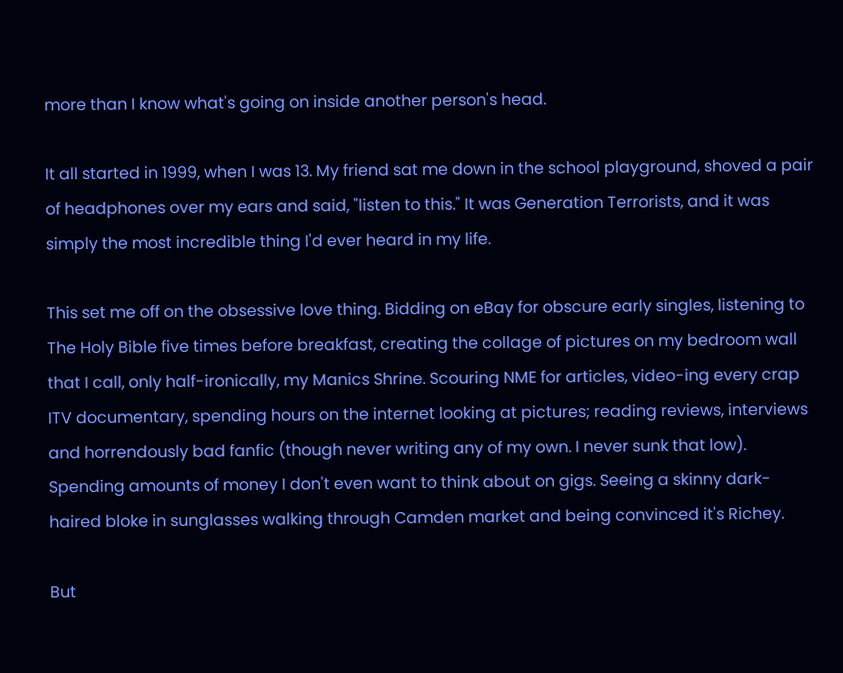more than I know what's going on inside another person's head.

It all started in 1999, when I was 13. My friend sat me down in the school playground, shoved a pair of headphones over my ears and said, "listen to this." It was Generation Terrorists, and it was simply the most incredible thing I'd ever heard in my life.

This set me off on the obsessive love thing. Bidding on eBay for obscure early singles, listening to The Holy Bible five times before breakfast, creating the collage of pictures on my bedroom wall that I call, only half-ironically, my Manics Shrine. Scouring NME for articles, video-ing every crap ITV documentary, spending hours on the internet looking at pictures; reading reviews, interviews and horrendously bad fanfic (though never writing any of my own. I never sunk that low). Spending amounts of money I don't even want to think about on gigs. Seeing a skinny dark-haired bloke in sunglasses walking through Camden market and being convinced it's Richey.

But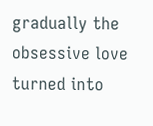gradually the obsessive love turned into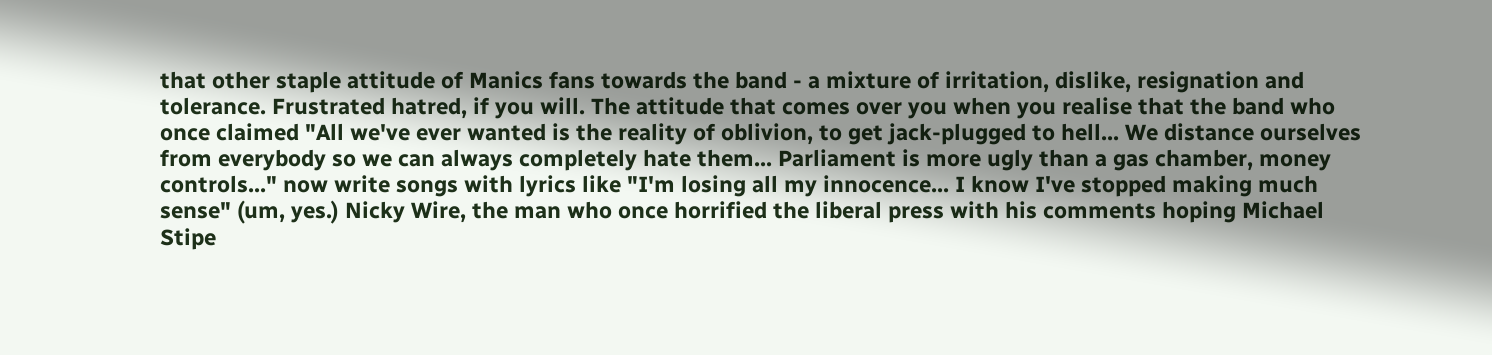that other staple attitude of Manics fans towards the band - a mixture of irritation, dislike, resignation and tolerance. Frustrated hatred, if you will. The attitude that comes over you when you realise that the band who once claimed "All we've ever wanted is the reality of oblivion, to get jack-plugged to hell... We distance ourselves from everybody so we can always completely hate them... Parliament is more ugly than a gas chamber, money controls..." now write songs with lyrics like "I'm losing all my innocence... I know I've stopped making much sense" (um, yes.) Nicky Wire, the man who once horrified the liberal press with his comments hoping Michael Stipe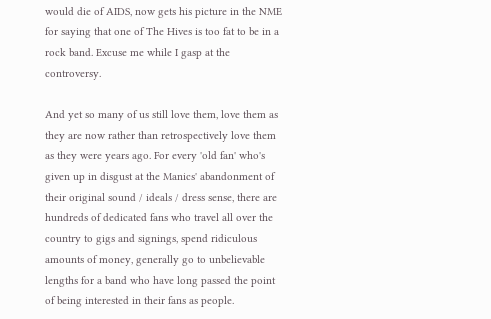would die of AIDS, now gets his picture in the NME for saying that one of The Hives is too fat to be in a rock band. Excuse me while I gasp at the controversy.

And yet so many of us still love them, love them as they are now rather than retrospectively love them as they were years ago. For every 'old fan' who's given up in disgust at the Manics' abandonment of their original sound / ideals / dress sense, there are hundreds of dedicated fans who travel all over the country to gigs and signings, spend ridiculous amounts of money, generally go to unbelievable lengths for a band who have long passed the point of being interested in their fans as people.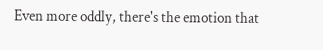Even more oddly, there's the emotion that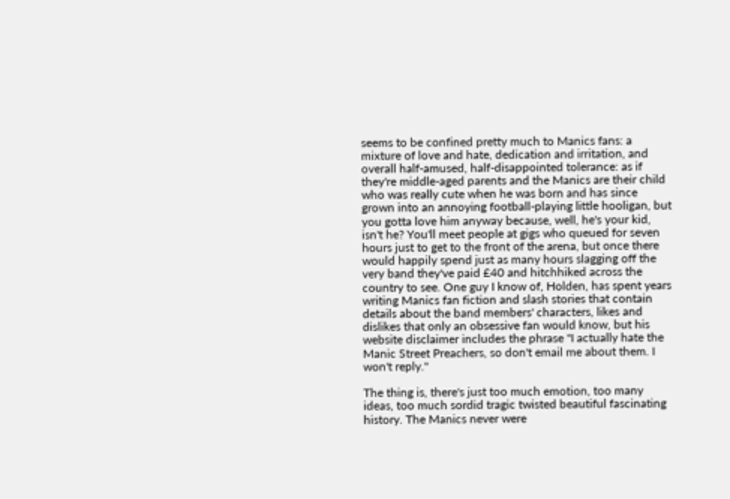seems to be confined pretty much to Manics fans: a mixture of love and hate, dedication and irritation, and overall half-amused, half-disappointed tolerance: as if they're middle-aged parents and the Manics are their child who was really cute when he was born and has since grown into an annoying football-playing little hooligan, but you gotta love him anyway because, well, he's your kid, isn't he? You'll meet people at gigs who queued for seven hours just to get to the front of the arena, but once there would happily spend just as many hours slagging off the very band they've paid £40 and hitchhiked across the country to see. One guy I know of, Holden, has spent years writing Manics fan fiction and slash stories that contain details about the band members' characters, likes and dislikes that only an obsessive fan would know, but his website disclaimer includes the phrase "I actually hate the Manic Street Preachers, so don't email me about them. I won't reply."

The thing is, there's just too much emotion, too many ideas, too much sordid tragic twisted beautiful fascinating history. The Manics never were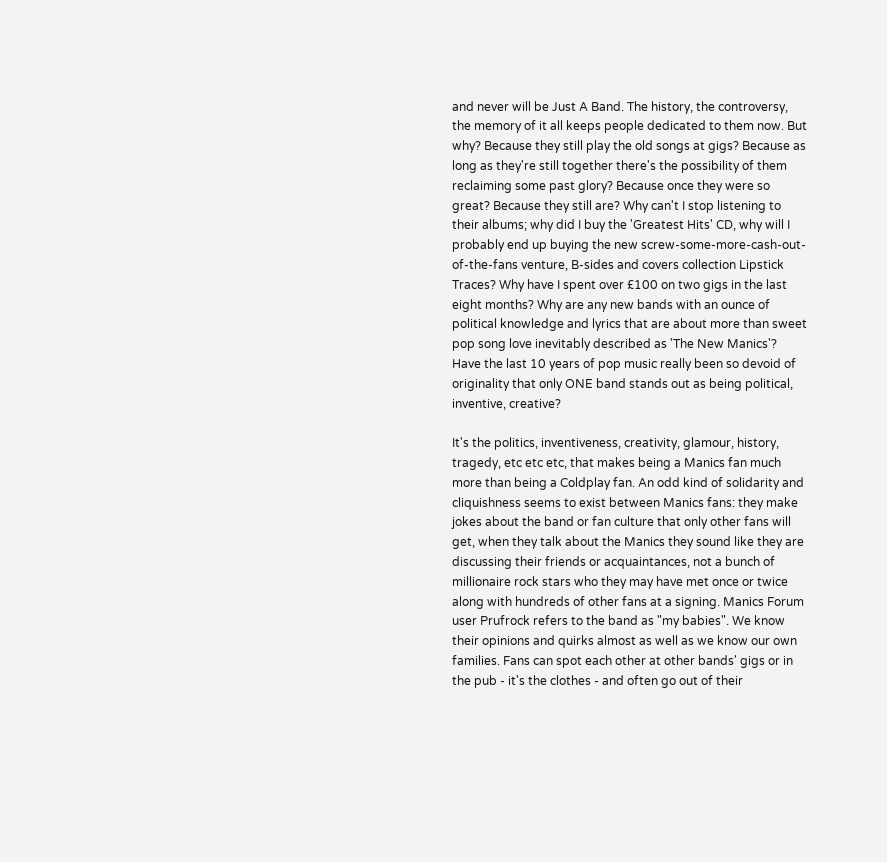and never will be Just A Band. The history, the controversy, the memory of it all keeps people dedicated to them now. But why? Because they still play the old songs at gigs? Because as long as they're still together there's the possibility of them reclaiming some past glory? Because once they were so great? Because they still are? Why can't I stop listening to their albums; why did I buy the 'Greatest Hits' CD, why will I probably end up buying the new screw-some-more-cash-out-of-the-fans venture, B-sides and covers collection Lipstick Traces? Why have I spent over £100 on two gigs in the last eight months? Why are any new bands with an ounce of political knowledge and lyrics that are about more than sweet pop song love inevitably described as 'The New Manics'? Have the last 10 years of pop music really been so devoid of originality that only ONE band stands out as being political, inventive, creative?

It's the politics, inventiveness, creativity, glamour, history, tragedy, etc etc etc, that makes being a Manics fan much more than being a Coldplay fan. An odd kind of solidarity and cliquishness seems to exist between Manics fans: they make jokes about the band or fan culture that only other fans will get, when they talk about the Manics they sound like they are discussing their friends or acquaintances, not a bunch of millionaire rock stars who they may have met once or twice along with hundreds of other fans at a signing. Manics Forum user Prufrock refers to the band as "my babies". We know their opinions and quirks almost as well as we know our own families. Fans can spot each other at other bands' gigs or in the pub - it's the clothes - and often go out of their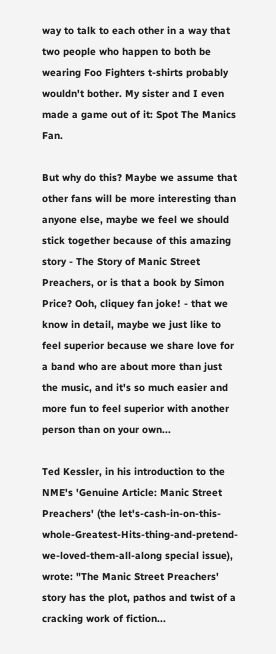way to talk to each other in a way that two people who happen to both be wearing Foo Fighters t-shirts probably wouldn't bother. My sister and I even made a game out of it: Spot The Manics Fan.

But why do this? Maybe we assume that other fans will be more interesting than anyone else, maybe we feel we should stick together because of this amazing story - The Story of Manic Street Preachers, or is that a book by Simon Price? Ooh, cliquey fan joke! - that we know in detail, maybe we just like to feel superior because we share love for a band who are about more than just the music, and it's so much easier and more fun to feel superior with another person than on your own...

Ted Kessler, in his introduction to the NME's 'Genuine Article: Manic Street Preachers' (the let's-cash-in-on-this-whole-Greatest-Hits-thing-and-pretend-we-loved-them-all-along special issue), wrote: "The Manic Street Preachers' story has the plot, pathos and twist of a cracking work of fiction...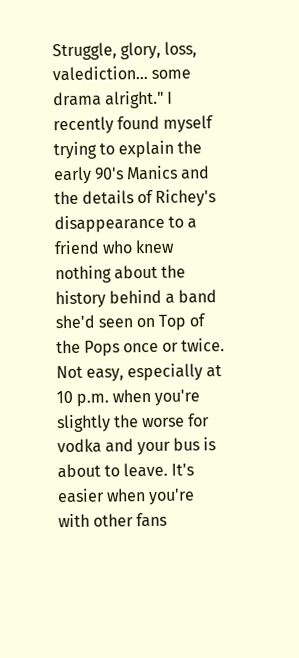Struggle, glory, loss, valediction... some drama alright." I recently found myself trying to explain the early 90's Manics and the details of Richey's disappearance to a friend who knew nothing about the history behind a band she'd seen on Top of the Pops once or twice. Not easy, especially at 10 p.m. when you're slightly the worse for vodka and your bus is about to leave. It's easier when you're with other fans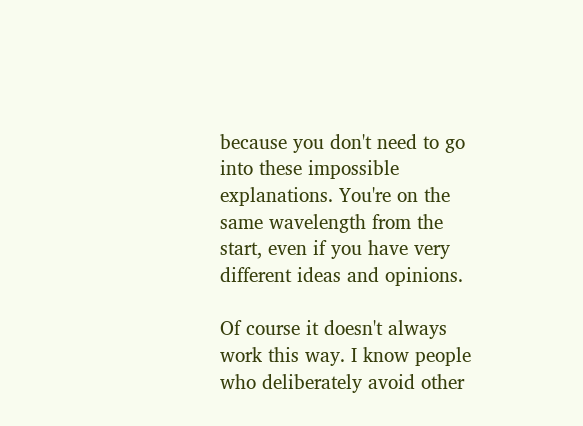because you don't need to go into these impossible explanations. You're on the same wavelength from the start, even if you have very different ideas and opinions.

Of course it doesn't always work this way. I know people who deliberately avoid other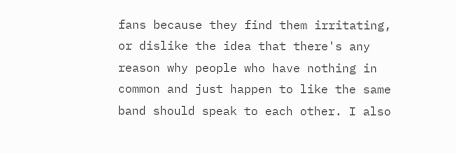fans because they find them irritating, or dislike the idea that there's any reason why people who have nothing in common and just happen to like the same band should speak to each other. I also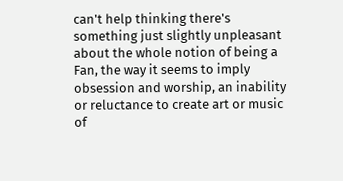can't help thinking there's something just slightly unpleasant about the whole notion of being a Fan, the way it seems to imply obsession and worship, an inability or reluctance to create art or music of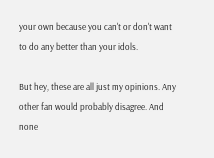your own because you can't or don't want to do any better than your idols.

But hey, these are all just my opinions. Any other fan would probably disagree. And none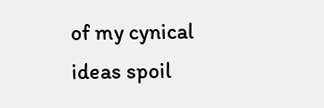of my cynical ideas spoil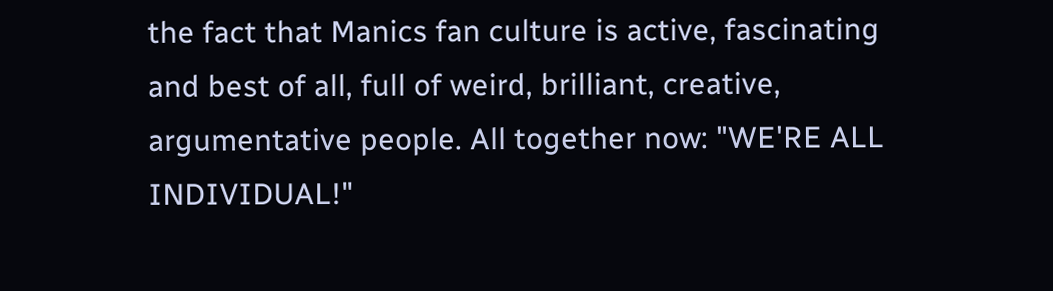the fact that Manics fan culture is active, fascinating and best of all, full of weird, brilliant, creative, argumentative people. All together now: "WE'RE ALL INDIVIDUAL!"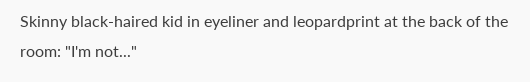Skinny black-haired kid in eyeliner and leopardprint at the back of the room: "I'm not..."